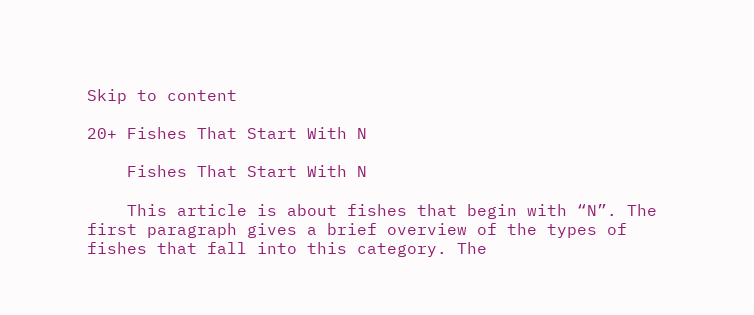Skip to content

20+ Fishes That Start With N

    Fishes That Start With N

    This article is about fishes that begin with “N”. The first paragraph gives a brief overview of the types of fishes that fall into this category. The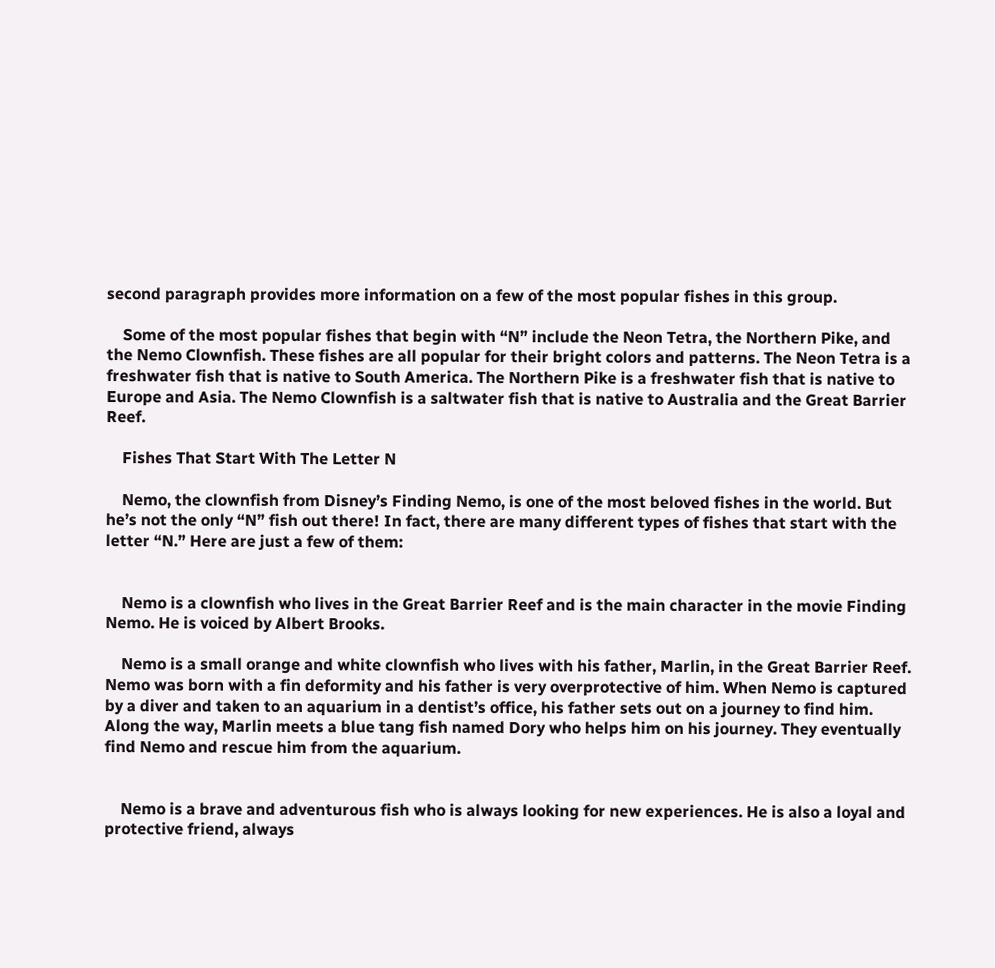second paragraph provides more information on a few of the most popular fishes in this group.

    Some of the most popular fishes that begin with “N” include the Neon Tetra, the Northern Pike, and the Nemo Clownfish. These fishes are all popular for their bright colors and patterns. The Neon Tetra is a freshwater fish that is native to South America. The Northern Pike is a freshwater fish that is native to Europe and Asia. The Nemo Clownfish is a saltwater fish that is native to Australia and the Great Barrier Reef.

    Fishes That Start With The Letter N

    Nemo, the clownfish from Disney’s Finding Nemo, is one of the most beloved fishes in the world. But he’s not the only “N” fish out there! In fact, there are many different types of fishes that start with the letter “N.” Here are just a few of them:


    Nemo is a clownfish who lives in the Great Barrier Reef and is the main character in the movie Finding Nemo. He is voiced by Albert Brooks.

    Nemo is a small orange and white clownfish who lives with his father, Marlin, in the Great Barrier Reef. Nemo was born with a fin deformity and his father is very overprotective of him. When Nemo is captured by a diver and taken to an aquarium in a dentist’s office, his father sets out on a journey to find him. Along the way, Marlin meets a blue tang fish named Dory who helps him on his journey. They eventually find Nemo and rescue him from the aquarium.


    Nemo is a brave and adventurous fish who is always looking for new experiences. He is also a loyal and protective friend, always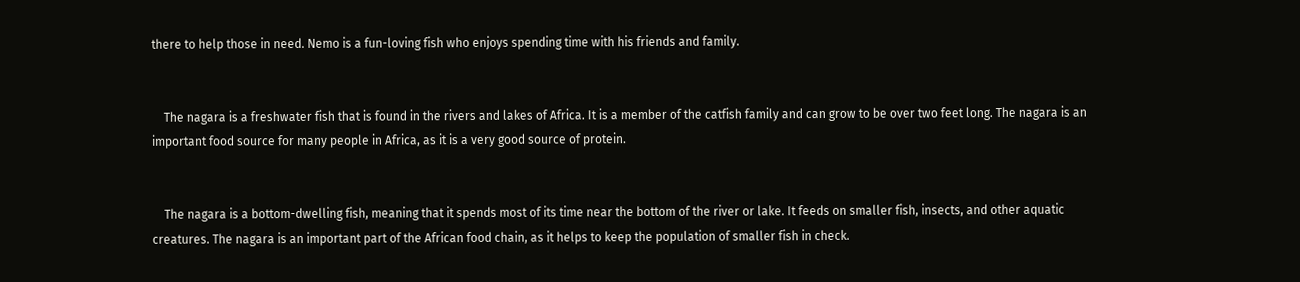there to help those in need. Nemo is a fun-loving fish who enjoys spending time with his friends and family.


    The nagara is a freshwater fish that is found in the rivers and lakes of Africa. It is a member of the catfish family and can grow to be over two feet long. The nagara is an important food source for many people in Africa, as it is a very good source of protein.


    The nagara is a bottom-dwelling fish, meaning that it spends most of its time near the bottom of the river or lake. It feeds on smaller fish, insects, and other aquatic creatures. The nagara is an important part of the African food chain, as it helps to keep the population of smaller fish in check.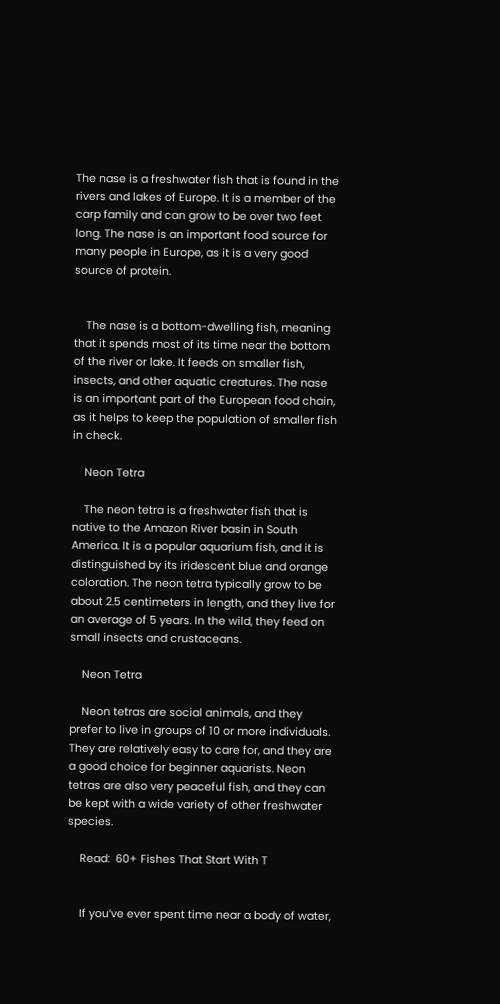The nase is a freshwater fish that is found in the rivers and lakes of Europe. It is a member of the carp family and can grow to be over two feet long. The nase is an important food source for many people in Europe, as it is a very good source of protein.


    The nase is a bottom-dwelling fish, meaning that it spends most of its time near the bottom of the river or lake. It feeds on smaller fish, insects, and other aquatic creatures. The nase is an important part of the European food chain, as it helps to keep the population of smaller fish in check.

    Neon Tetra

    The neon tetra is a freshwater fish that is native to the Amazon River basin in South America. It is a popular aquarium fish, and it is distinguished by its iridescent blue and orange coloration. The neon tetra typically grow to be about 2.5 centimeters in length, and they live for an average of 5 years. In the wild, they feed on small insects and crustaceans.

    Neon Tetra

    Neon tetras are social animals, and they prefer to live in groups of 10 or more individuals. They are relatively easy to care for, and they are a good choice for beginner aquarists. Neon tetras are also very peaceful fish, and they can be kept with a wide variety of other freshwater species.

    Read:  60+ Fishes That Start With T


    If you’ve ever spent time near a body of water,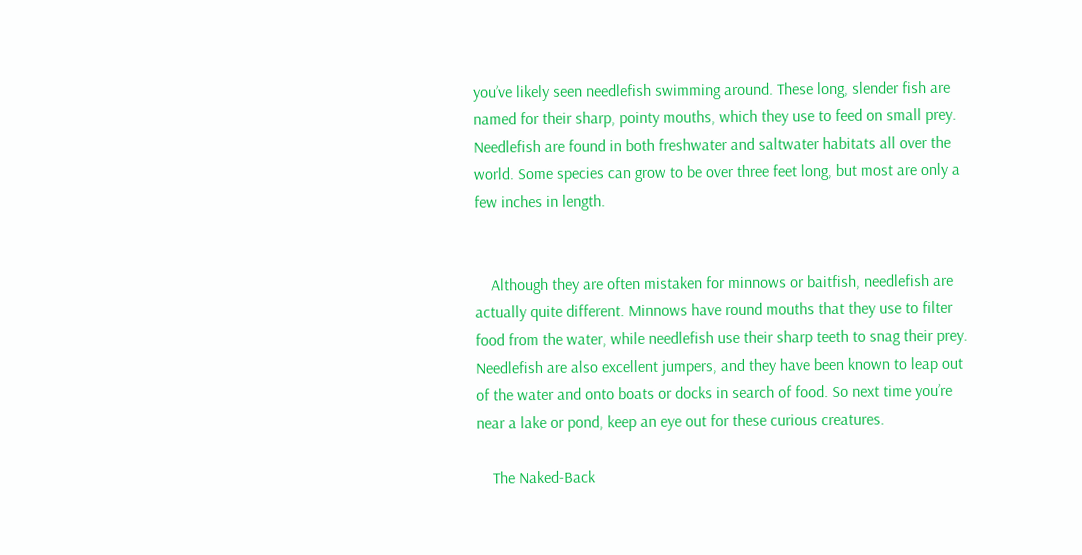you’ve likely seen needlefish swimming around. These long, slender fish are named for their sharp, pointy mouths, which they use to feed on small prey. Needlefish are found in both freshwater and saltwater habitats all over the world. Some species can grow to be over three feet long, but most are only a few inches in length.


    Although they are often mistaken for minnows or baitfish, needlefish are actually quite different. Minnows have round mouths that they use to filter food from the water, while needlefish use their sharp teeth to snag their prey. Needlefish are also excellent jumpers, and they have been known to leap out of the water and onto boats or docks in search of food. So next time you’re near a lake or pond, keep an eye out for these curious creatures.

    The Naked-Back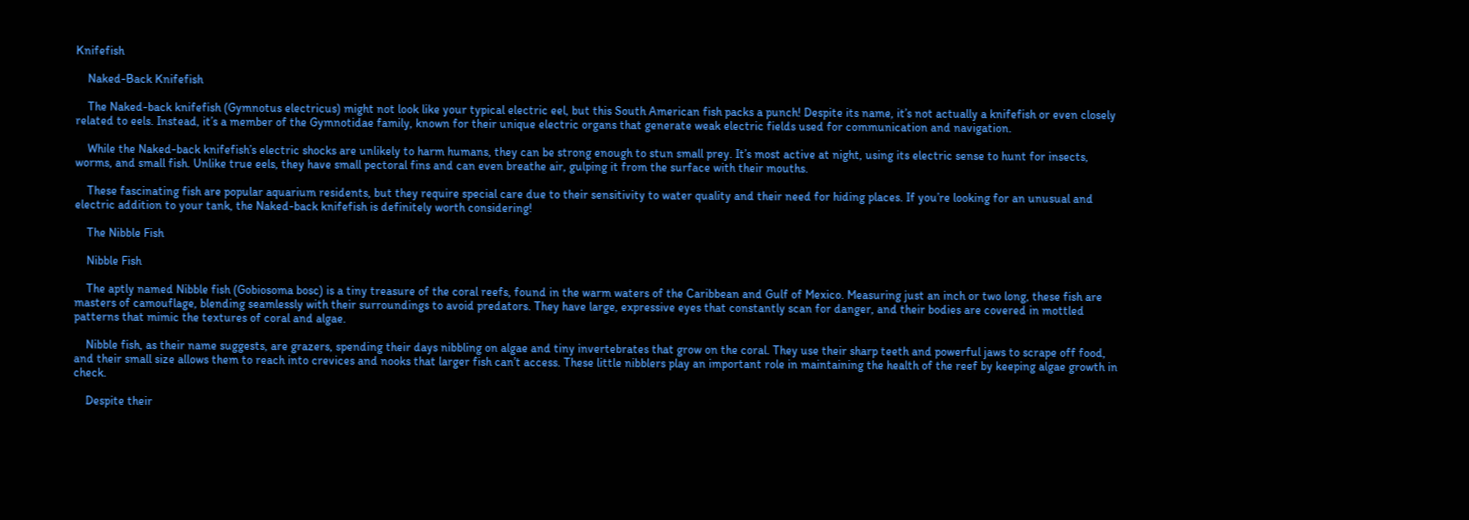Knifefish

    Naked-Back Knifefish

    The Naked-back knifefish (Gymnotus electricus) might not look like your typical electric eel, but this South American fish packs a punch! Despite its name, it’s not actually a knifefish or even closely related to eels. Instead, it’s a member of the Gymnotidae family, known for their unique electric organs that generate weak electric fields used for communication and navigation.

    While the Naked-back knifefish’s electric shocks are unlikely to harm humans, they can be strong enough to stun small prey. It’s most active at night, using its electric sense to hunt for insects, worms, and small fish. Unlike true eels, they have small pectoral fins and can even breathe air, gulping it from the surface with their mouths.

    These fascinating fish are popular aquarium residents, but they require special care due to their sensitivity to water quality and their need for hiding places. If you’re looking for an unusual and electric addition to your tank, the Naked-back knifefish is definitely worth considering!

    The Nibble Fish

    Nibble Fish

    The aptly named Nibble fish (Gobiosoma bosc) is a tiny treasure of the coral reefs, found in the warm waters of the Caribbean and Gulf of Mexico. Measuring just an inch or two long, these fish are masters of camouflage, blending seamlessly with their surroundings to avoid predators. They have large, expressive eyes that constantly scan for danger, and their bodies are covered in mottled patterns that mimic the textures of coral and algae.

    Nibble fish, as their name suggests, are grazers, spending their days nibbling on algae and tiny invertebrates that grow on the coral. They use their sharp teeth and powerful jaws to scrape off food, and their small size allows them to reach into crevices and nooks that larger fish can’t access. These little nibblers play an important role in maintaining the health of the reef by keeping algae growth in check.

    Despite their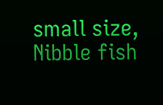small size, Nibble fish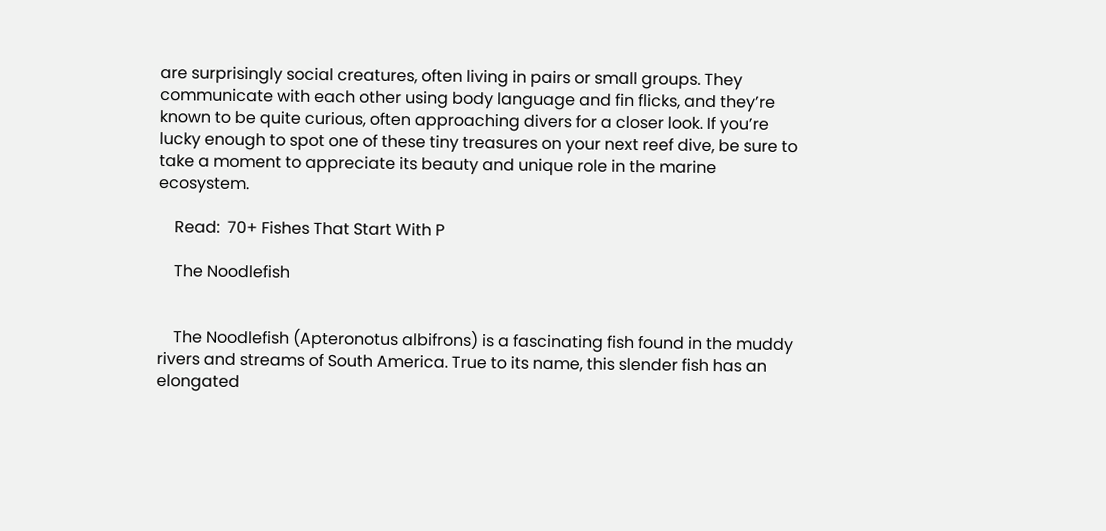are surprisingly social creatures, often living in pairs or small groups. They communicate with each other using body language and fin flicks, and they’re known to be quite curious, often approaching divers for a closer look. If you’re lucky enough to spot one of these tiny treasures on your next reef dive, be sure to take a moment to appreciate its beauty and unique role in the marine ecosystem.

    Read:  70+ Fishes That Start With P

    The Noodlefish


    The Noodlefish (Apteronotus albifrons) is a fascinating fish found in the muddy rivers and streams of South America. True to its name, this slender fish has an elongated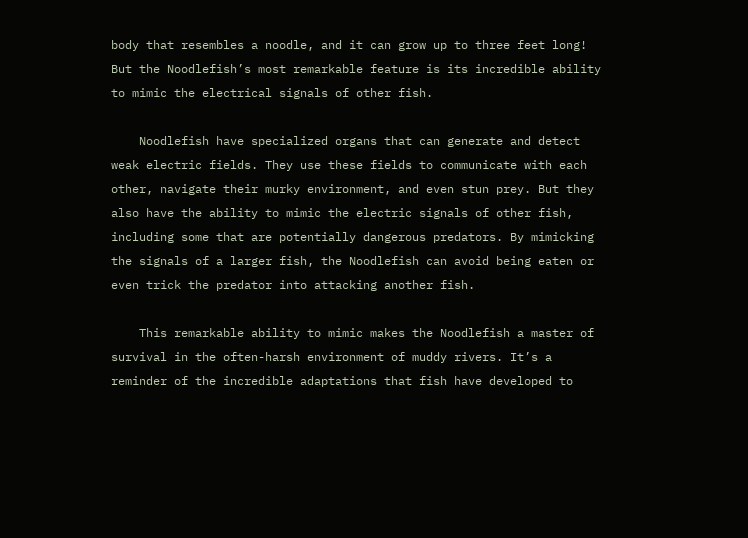body that resembles a noodle, and it can grow up to three feet long! But the Noodlefish’s most remarkable feature is its incredible ability to mimic the electrical signals of other fish.

    Noodlefish have specialized organs that can generate and detect weak electric fields. They use these fields to communicate with each other, navigate their murky environment, and even stun prey. But they also have the ability to mimic the electric signals of other fish, including some that are potentially dangerous predators. By mimicking the signals of a larger fish, the Noodlefish can avoid being eaten or even trick the predator into attacking another fish.

    This remarkable ability to mimic makes the Noodlefish a master of survival in the often-harsh environment of muddy rivers. It’s a reminder of the incredible adaptations that fish have developed to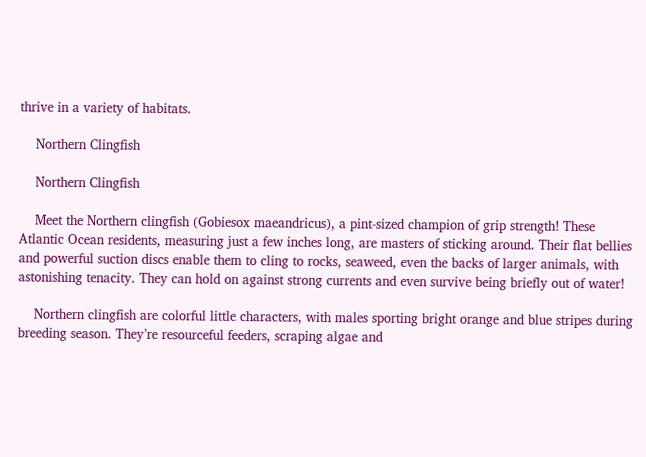thrive in a variety of habitats.

    Northern Clingfish

    Northern Clingfish

    Meet the Northern clingfish (Gobiesox maeandricus), a pint-sized champion of grip strength! These Atlantic Ocean residents, measuring just a few inches long, are masters of sticking around. Their flat bellies and powerful suction discs enable them to cling to rocks, seaweed, even the backs of larger animals, with astonishing tenacity. They can hold on against strong currents and even survive being briefly out of water!

    Northern clingfish are colorful little characters, with males sporting bright orange and blue stripes during breeding season. They’re resourceful feeders, scraping algae and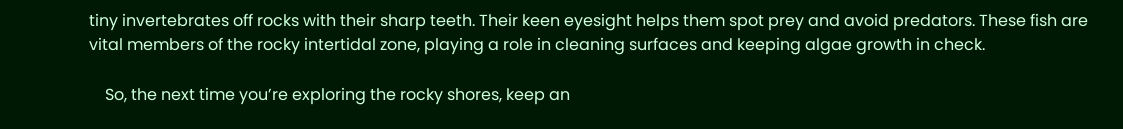tiny invertebrates off rocks with their sharp teeth. Their keen eyesight helps them spot prey and avoid predators. These fish are vital members of the rocky intertidal zone, playing a role in cleaning surfaces and keeping algae growth in check.

    So, the next time you’re exploring the rocky shores, keep an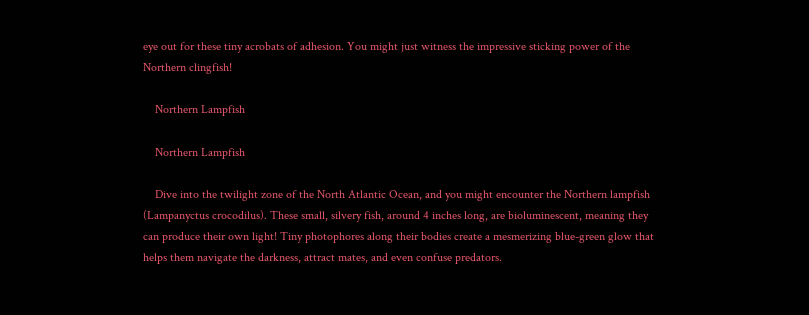eye out for these tiny acrobats of adhesion. You might just witness the impressive sticking power of the Northern clingfish!

    Northern Lampfish

    Northern Lampfish

    Dive into the twilight zone of the North Atlantic Ocean, and you might encounter the Northern lampfish (Lampanyctus crocodilus). These small, silvery fish, around 4 inches long, are bioluminescent, meaning they can produce their own light! Tiny photophores along their bodies create a mesmerizing blue-green glow that helps them navigate the darkness, attract mates, and even confuse predators.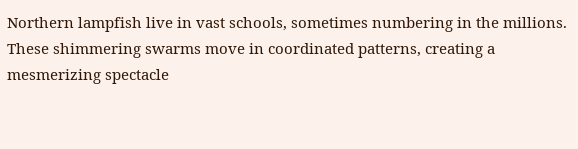Northern lampfish live in vast schools, sometimes numbering in the millions. These shimmering swarms move in coordinated patterns, creating a mesmerizing spectacle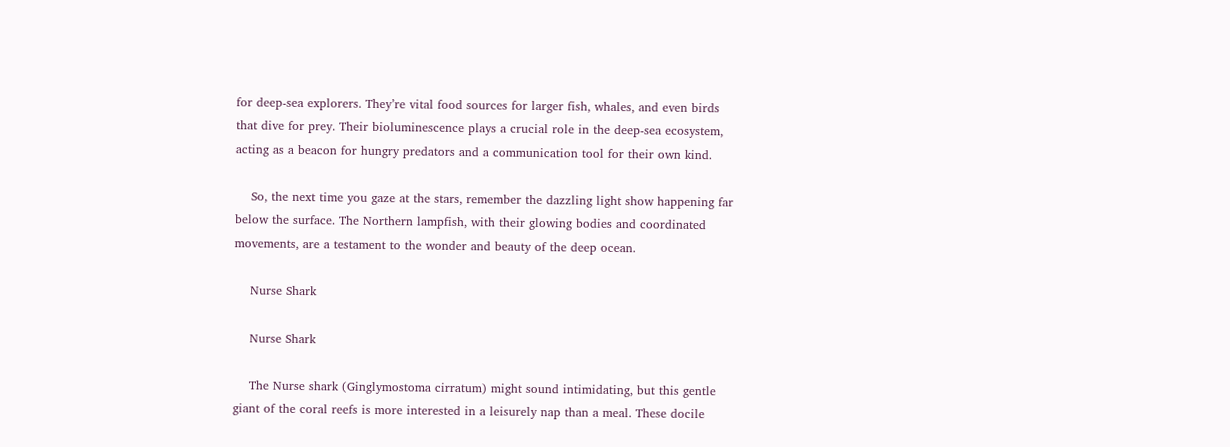for deep-sea explorers. They’re vital food sources for larger fish, whales, and even birds that dive for prey. Their bioluminescence plays a crucial role in the deep-sea ecosystem, acting as a beacon for hungry predators and a communication tool for their own kind.

    So, the next time you gaze at the stars, remember the dazzling light show happening far below the surface. The Northern lampfish, with their glowing bodies and coordinated movements, are a testament to the wonder and beauty of the deep ocean.

    Nurse Shark

    Nurse Shark

    The Nurse shark (Ginglymostoma cirratum) might sound intimidating, but this gentle giant of the coral reefs is more interested in a leisurely nap than a meal. These docile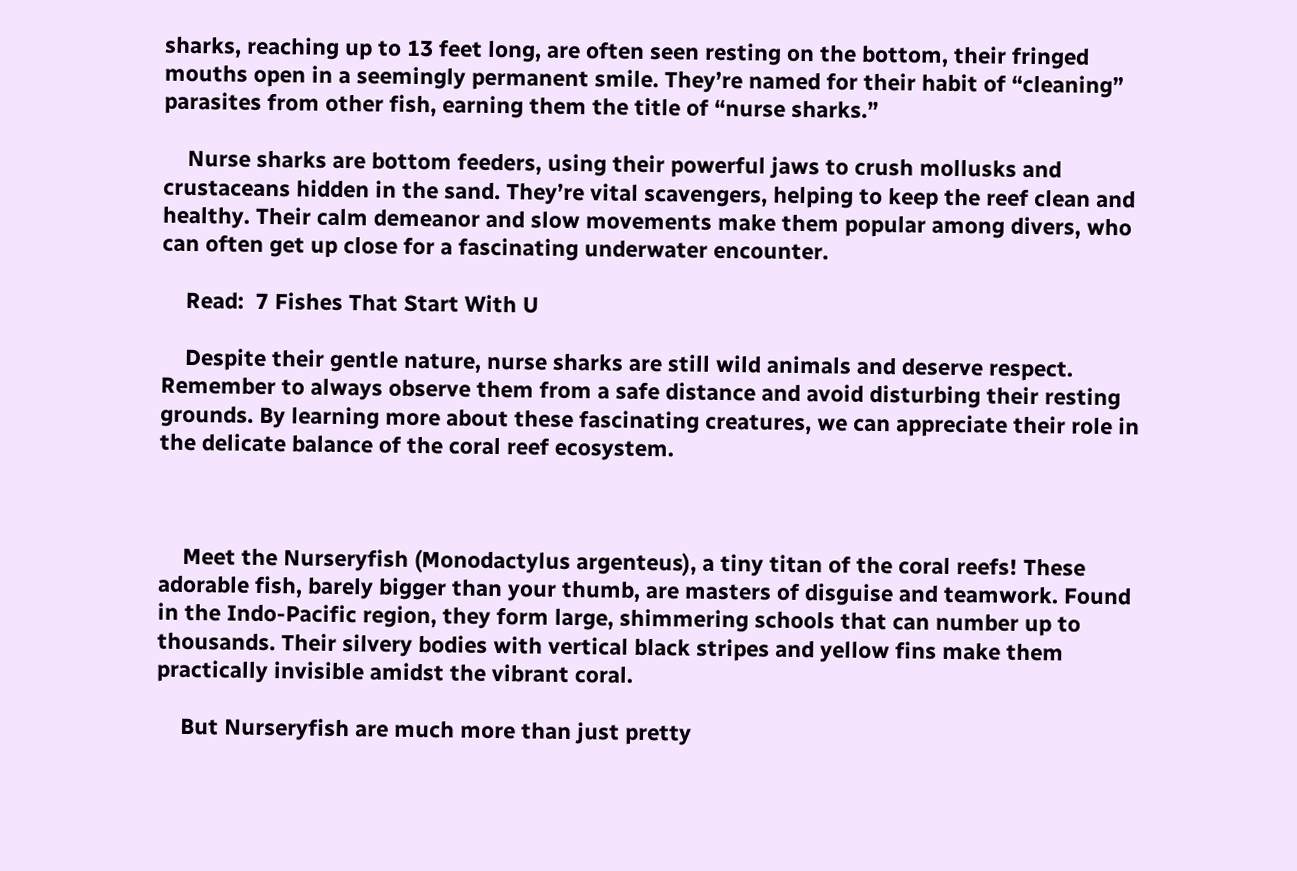sharks, reaching up to 13 feet long, are often seen resting on the bottom, their fringed mouths open in a seemingly permanent smile. They’re named for their habit of “cleaning” parasites from other fish, earning them the title of “nurse sharks.”

    Nurse sharks are bottom feeders, using their powerful jaws to crush mollusks and crustaceans hidden in the sand. They’re vital scavengers, helping to keep the reef clean and healthy. Their calm demeanor and slow movements make them popular among divers, who can often get up close for a fascinating underwater encounter.

    Read:  7 Fishes That Start With U

    Despite their gentle nature, nurse sharks are still wild animals and deserve respect. Remember to always observe them from a safe distance and avoid disturbing their resting grounds. By learning more about these fascinating creatures, we can appreciate their role in the delicate balance of the coral reef ecosystem.



    Meet the Nurseryfish (Monodactylus argenteus), a tiny titan of the coral reefs! These adorable fish, barely bigger than your thumb, are masters of disguise and teamwork. Found in the Indo-Pacific region, they form large, shimmering schools that can number up to thousands. Their silvery bodies with vertical black stripes and yellow fins make them practically invisible amidst the vibrant coral.

    But Nurseryfish are much more than just pretty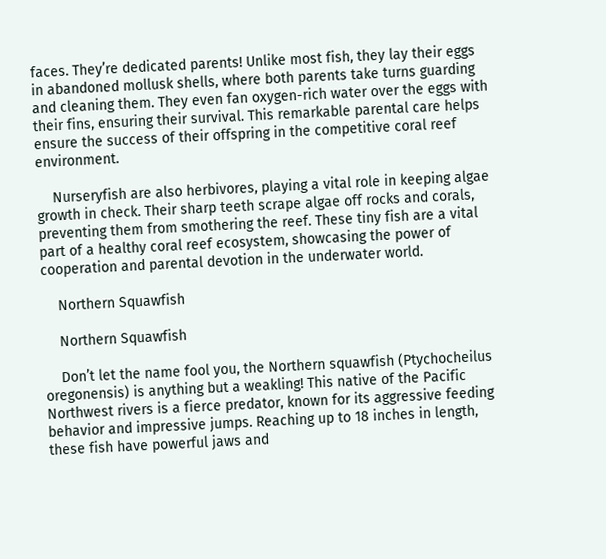faces. They’re dedicated parents! Unlike most fish, they lay their eggs in abandoned mollusk shells, where both parents take turns guarding and cleaning them. They even fan oxygen-rich water over the eggs with their fins, ensuring their survival. This remarkable parental care helps ensure the success of their offspring in the competitive coral reef environment.

    Nurseryfish are also herbivores, playing a vital role in keeping algae growth in check. Their sharp teeth scrape algae off rocks and corals, preventing them from smothering the reef. These tiny fish are a vital part of a healthy coral reef ecosystem, showcasing the power of cooperation and parental devotion in the underwater world.

    Northern Squawfish

    Northern Squawfish

    Don’t let the name fool you, the Northern squawfish (Ptychocheilus oregonensis) is anything but a weakling! This native of the Pacific Northwest rivers is a fierce predator, known for its aggressive feeding behavior and impressive jumps. Reaching up to 18 inches in length, these fish have powerful jaws and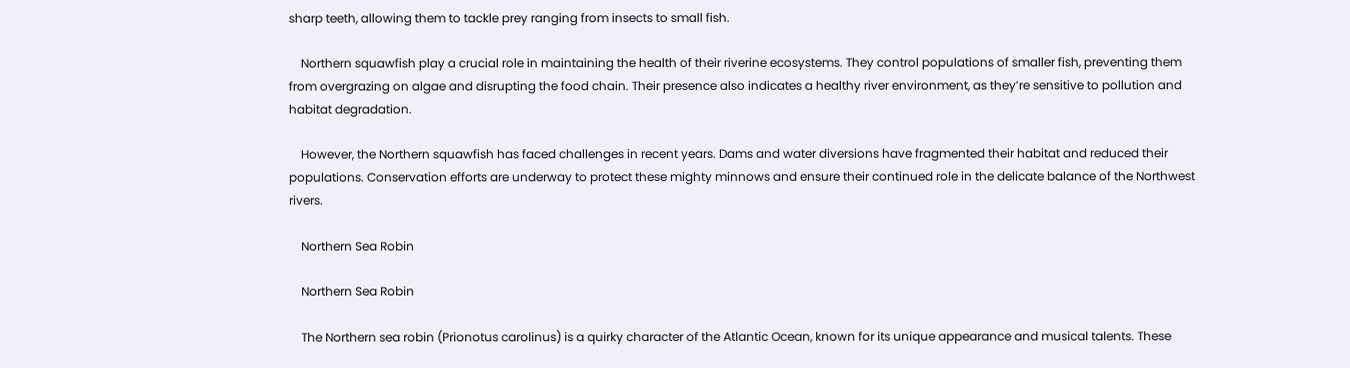sharp teeth, allowing them to tackle prey ranging from insects to small fish.

    Northern squawfish play a crucial role in maintaining the health of their riverine ecosystems. They control populations of smaller fish, preventing them from overgrazing on algae and disrupting the food chain. Their presence also indicates a healthy river environment, as they’re sensitive to pollution and habitat degradation.

    However, the Northern squawfish has faced challenges in recent years. Dams and water diversions have fragmented their habitat and reduced their populations. Conservation efforts are underway to protect these mighty minnows and ensure their continued role in the delicate balance of the Northwest rivers.

    Northern Sea Robin

    Northern Sea Robin

    The Northern sea robin (Prionotus carolinus) is a quirky character of the Atlantic Ocean, known for its unique appearance and musical talents. These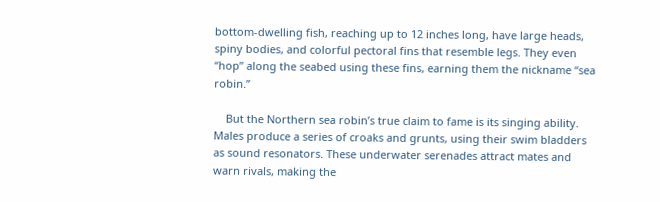bottom-dwelling fish, reaching up to 12 inches long, have large heads, spiny bodies, and colorful pectoral fins that resemble legs. They even “hop” along the seabed using these fins, earning them the nickname “sea robin.”

    But the Northern sea robin’s true claim to fame is its singing ability. Males produce a series of croaks and grunts, using their swim bladders as sound resonators. These underwater serenades attract mates and warn rivals, making the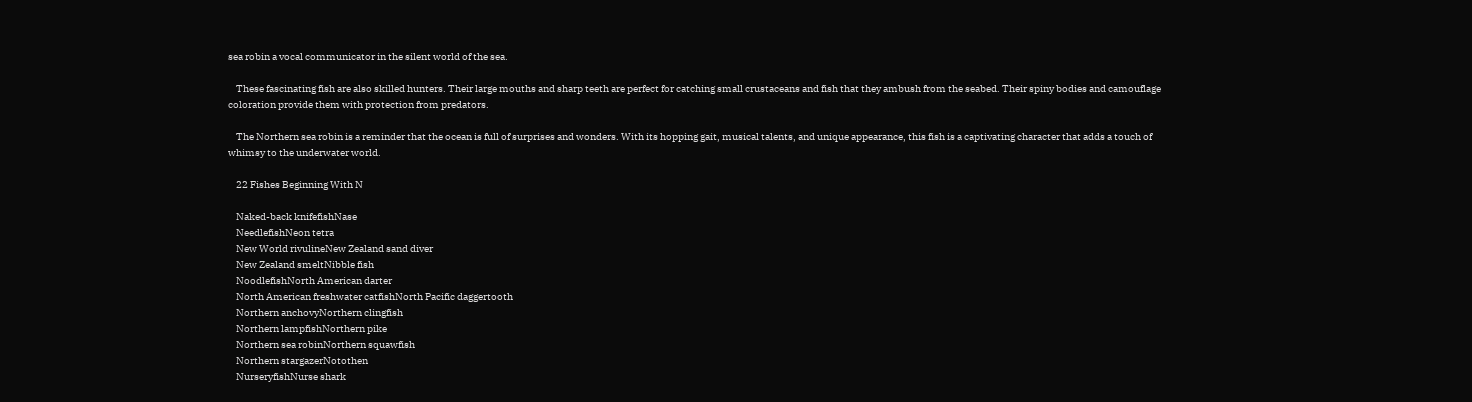sea robin a vocal communicator in the silent world of the sea.

    These fascinating fish are also skilled hunters. Their large mouths and sharp teeth are perfect for catching small crustaceans and fish that they ambush from the seabed. Their spiny bodies and camouflage coloration provide them with protection from predators.

    The Northern sea robin is a reminder that the ocean is full of surprises and wonders. With its hopping gait, musical talents, and unique appearance, this fish is a captivating character that adds a touch of whimsy to the underwater world.

    22 Fishes Beginning With N

    Naked-back knifefishNase
    NeedlefishNeon tetra
    New World rivulineNew Zealand sand diver
    New Zealand smeltNibble fish
    NoodlefishNorth American darter
    North American freshwater catfishNorth Pacific daggertooth
    Northern anchovyNorthern clingfish
    Northern lampfishNorthern pike
    Northern sea robinNorthern squawfish
    Northern stargazerNotothen
    NurseryfishNurse shark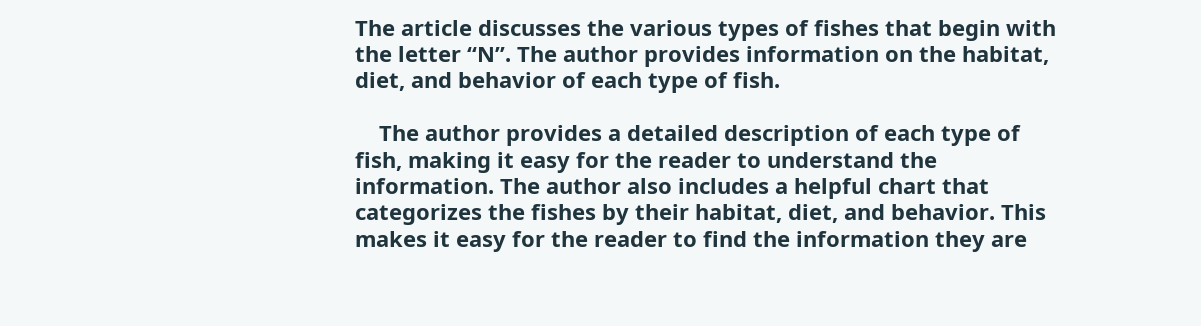The article discusses the various types of fishes that begin with the letter “N”. The author provides information on the habitat, diet, and behavior of each type of fish.

    The author provides a detailed description of each type of fish, making it easy for the reader to understand the information. The author also includes a helpful chart that categorizes the fishes by their habitat, diet, and behavior. This makes it easy for the reader to find the information they are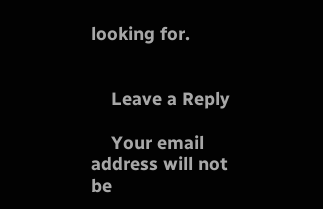looking for.


    Leave a Reply

    Your email address will not be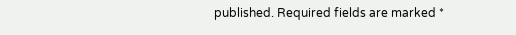published. Required fields are marked *